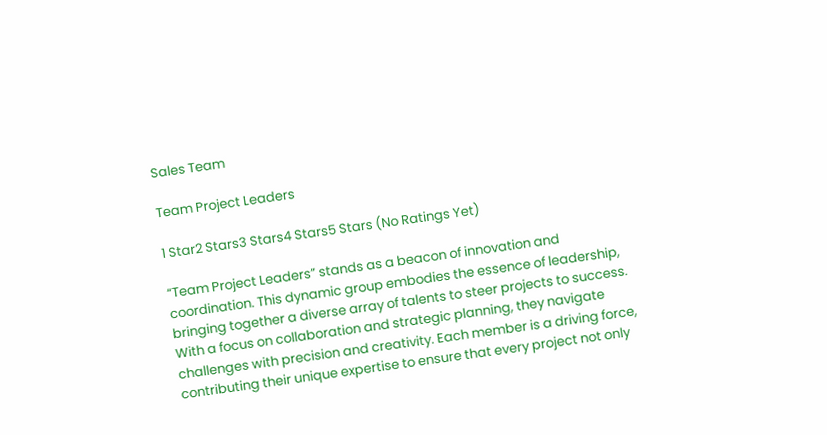Sales Team

Team Project Leaders

1 Star2 Stars3 Stars4 Stars5 Stars (No Ratings Yet)

“Team Project Leaders” stands as a beacon of innovation and coordination. This dynamic group embodies the essence of leadership, bringing together a diverse array of talents to steer projects to success. With a focus on collaboration and strategic planning, they navigate challenges with precision and creativity. Each member is a driving force, contributing their unique expertise to ensure that every project not only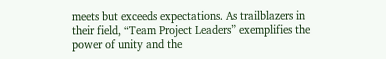meets but exceeds expectations. As trailblazers in their field, “Team Project Leaders” exemplifies the power of unity and the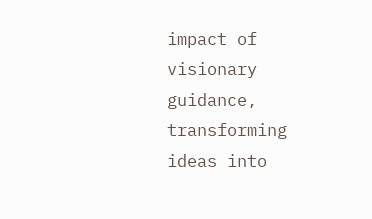impact of visionary guidance, transforming ideas into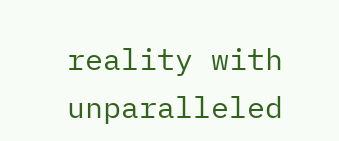reality with unparalleled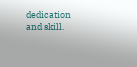dedication and skill.